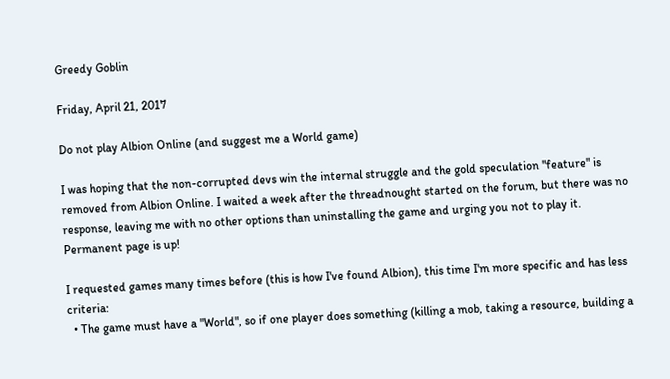Greedy Goblin

Friday, April 21, 2017

Do not play Albion Online (and suggest me a World game)

I was hoping that the non-corrupted devs win the internal struggle and the gold speculation "feature" is removed from Albion Online. I waited a week after the threadnought started on the forum, but there was no response, leaving me with no other options than uninstalling the game and urging you not to play it. Permanent page is up!

I requested games many times before (this is how I've found Albion), this time I'm more specific and has less criteria:
  • The game must have a "World", so if one player does something (killing a mob, taking a resource, building a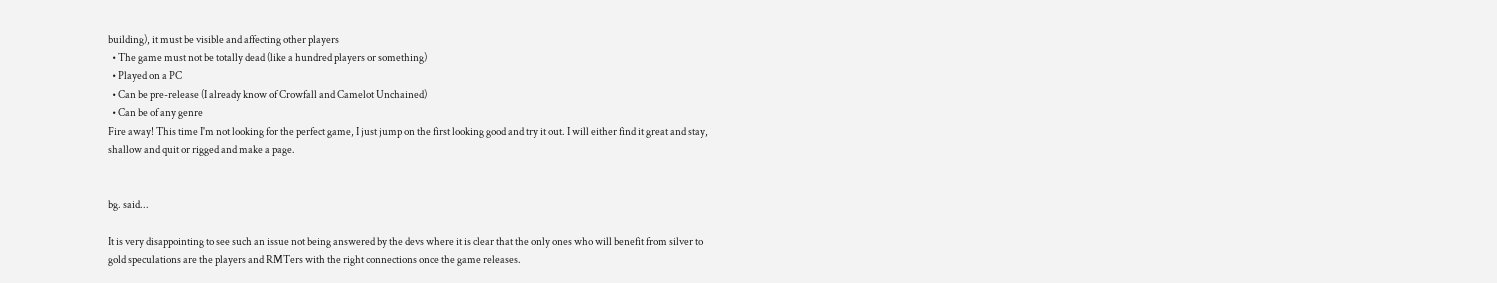building), it must be visible and affecting other players
  • The game must not be totally dead (like a hundred players or something)
  • Played on a PC
  • Can be pre-release (I already know of Crowfall and Camelot Unchained)
  • Can be of any genre
Fire away! This time I'm not looking for the perfect game, I just jump on the first looking good and try it out. I will either find it great and stay, shallow and quit or rigged and make a page.


bg. said...

It is very disappointing to see such an issue not being answered by the devs where it is clear that the only ones who will benefit from silver to gold speculations are the players and RMTers with the right connections once the game releases.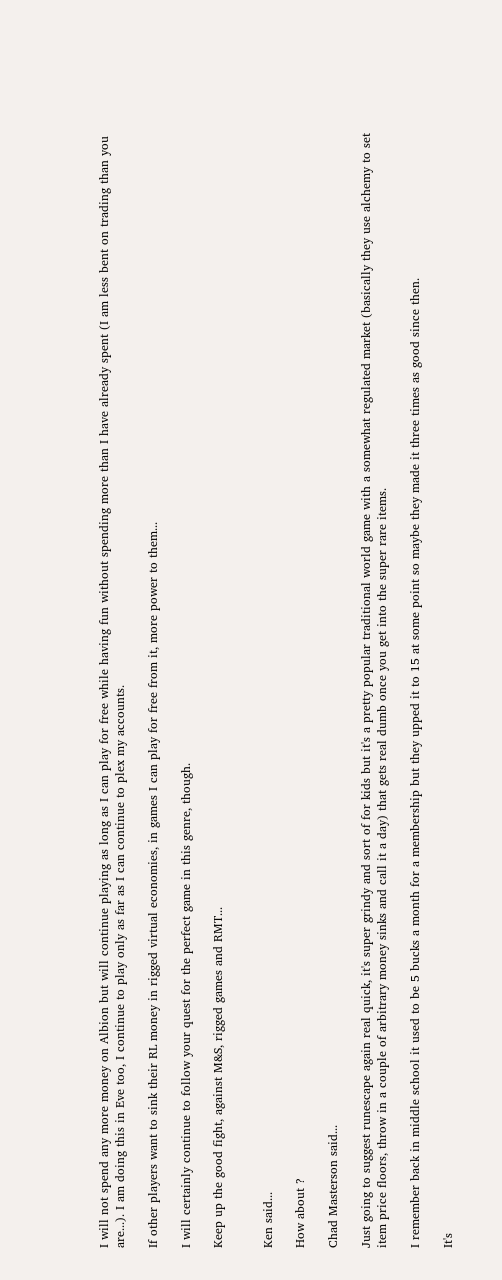I will not spend any more money on Albion but will continue playing as long as I can play for free while having fun without spending more than I have already spent (I am less bent on trading than you are...). I am doing this in Eve too, I continue to play only as far as I can continue to plex my accounts.

If other players want to sink their RL money in rigged virtual economies, in games I can play for free from it, more power to them...

I will certainly continue to follow your quest for the perfect game in this genre, though.

Keep up the good fight, against M&S, rigged games and RMT...


Ken said...

How about ?

Chad Masterson said...

Just going to suggest runescape again real quick, it's super grindy and sort of for kids but it's a pretty popular traditional world game with a somewhat regulated market (basically they use alchemy to set item price floors, throw in a couple of arbitrary money sinks and call it a day) that gets real dumb once you get into the super rare items.

I remember back in middle school it used to be 5 bucks a month for a membership but they upped it to 15 at some point so maybe they made it three times as good since then.

It's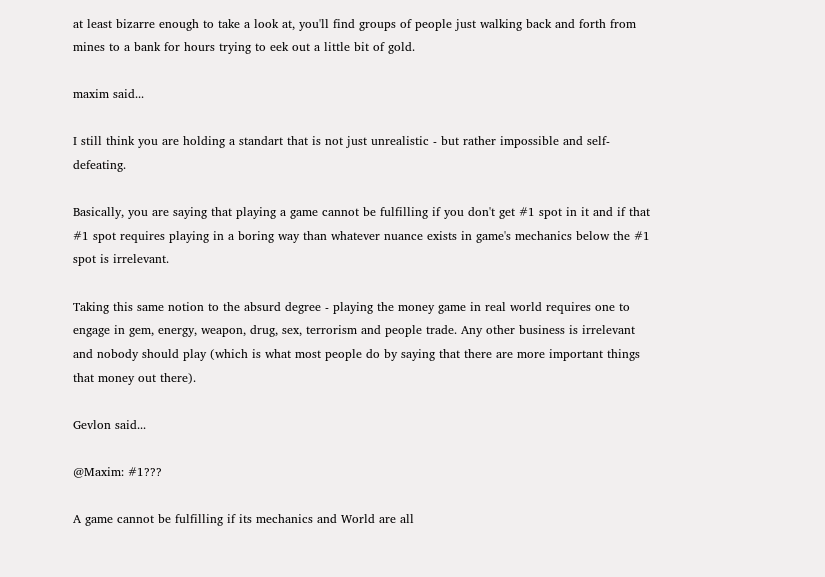at least bizarre enough to take a look at, you'll find groups of people just walking back and forth from mines to a bank for hours trying to eek out a little bit of gold.

maxim said...

I still think you are holding a standart that is not just unrealistic - but rather impossible and self-defeating.

Basically, you are saying that playing a game cannot be fulfilling if you don't get #1 spot in it and if that #1 spot requires playing in a boring way than whatever nuance exists in game's mechanics below the #1 spot is irrelevant.

Taking this same notion to the absurd degree - playing the money game in real world requires one to engage in gem, energy, weapon, drug, sex, terrorism and people trade. Any other business is irrelevant and nobody should play (which is what most people do by saying that there are more important things that money out there).

Gevlon said...

@Maxim: #1???

A game cannot be fulfilling if its mechanics and World are all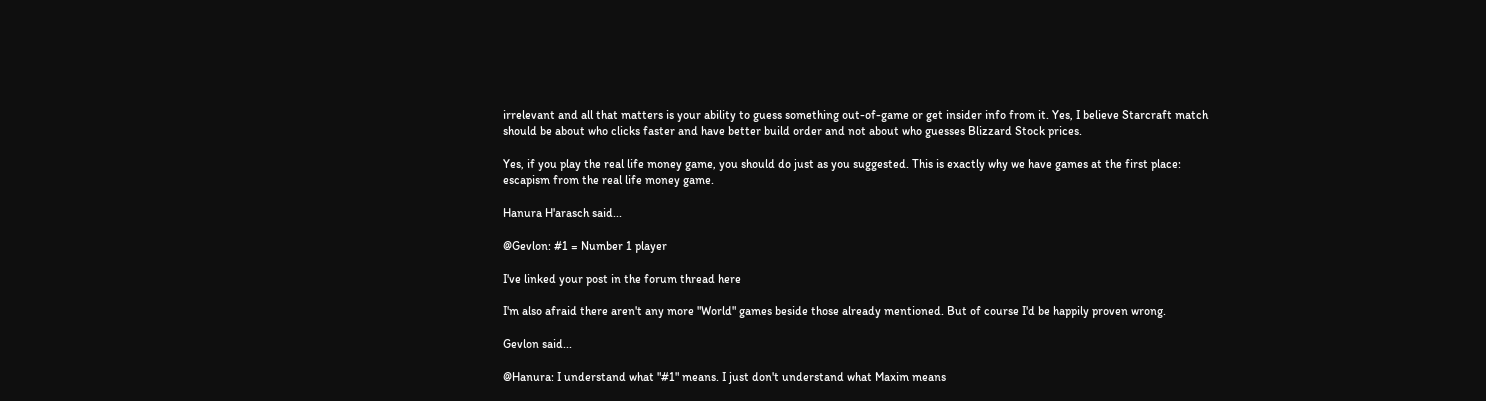irrelevant and all that matters is your ability to guess something out-of-game or get insider info from it. Yes, I believe Starcraft match should be about who clicks faster and have better build order and not about who guesses Blizzard Stock prices.

Yes, if you play the real life money game, you should do just as you suggested. This is exactly why we have games at the first place: escapism from the real life money game.

Hanura H'arasch said...

@Gevlon: #1 = Number 1 player

I've linked your post in the forum thread here

I'm also afraid there aren't any more "World" games beside those already mentioned. But of course I'd be happily proven wrong.

Gevlon said...

@Hanura: I understand what "#1" means. I just don't understand what Maxim means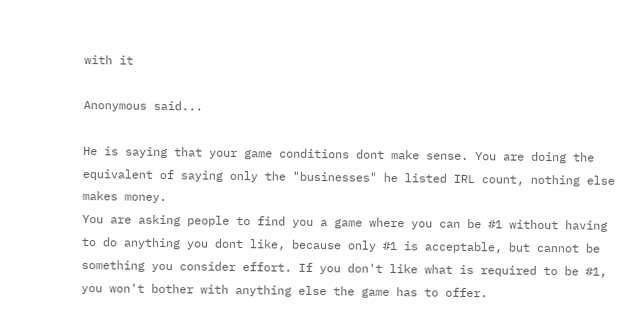with it

Anonymous said...

He is saying that your game conditions dont make sense. You are doing the equivalent of saying only the "businesses" he listed IRL count, nothing else makes money.
You are asking people to find you a game where you can be #1 without having to do anything you dont like, because only #1 is acceptable, but cannot be something you consider effort. If you don't like what is required to be #1, you won't bother with anything else the game has to offer.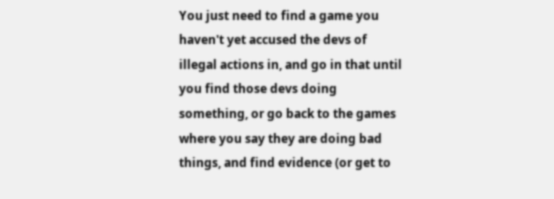You just need to find a game you haven't yet accused the devs of illegal actions in, and go in that until you find those devs doing something, or go back to the games where you say they are doing bad things, and find evidence (or get to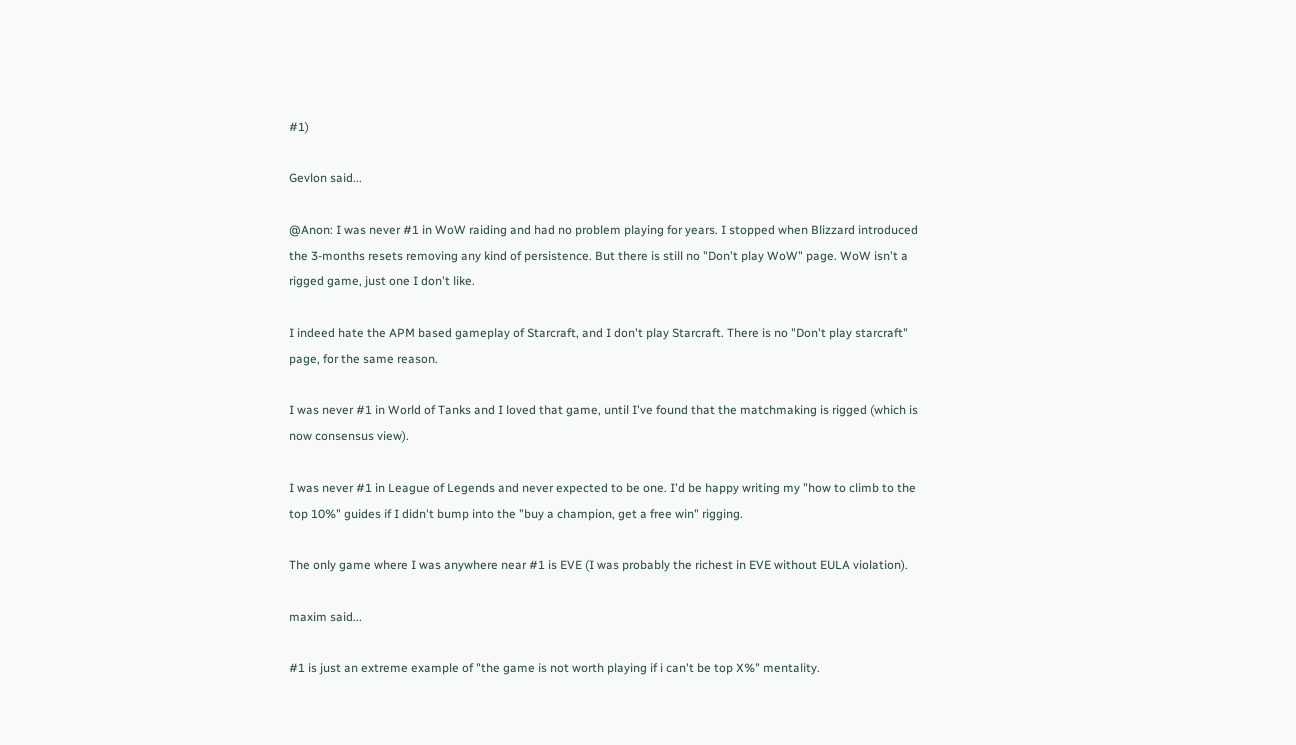#1)

Gevlon said...

@Anon: I was never #1 in WoW raiding and had no problem playing for years. I stopped when Blizzard introduced the 3-months resets removing any kind of persistence. But there is still no "Don't play WoW" page. WoW isn't a rigged game, just one I don't like.

I indeed hate the APM based gameplay of Starcraft, and I don't play Starcraft. There is no "Don't play starcraft" page, for the same reason.

I was never #1 in World of Tanks and I loved that game, until I've found that the matchmaking is rigged (which is now consensus view).

I was never #1 in League of Legends and never expected to be one. I'd be happy writing my "how to climb to the top 10%" guides if I didn't bump into the "buy a champion, get a free win" rigging.

The only game where I was anywhere near #1 is EVE (I was probably the richest in EVE without EULA violation).

maxim said...

#1 is just an extreme example of "the game is not worth playing if i can't be top X%" mentality.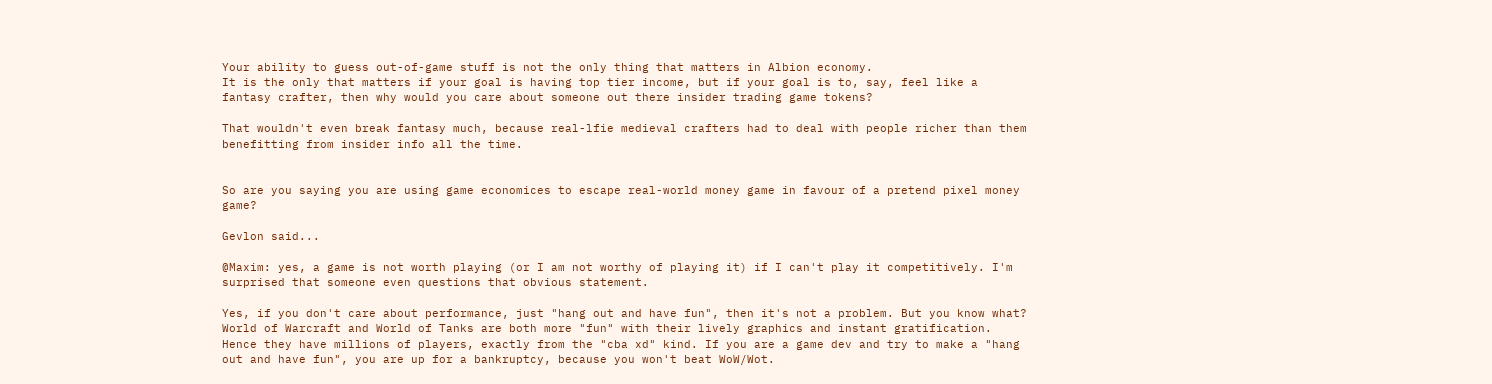Your ability to guess out-of-game stuff is not the only thing that matters in Albion economy.
It is the only that matters if your goal is having top tier income, but if your goal is to, say, feel like a fantasy crafter, then why would you care about someone out there insider trading game tokens?

That wouldn't even break fantasy much, because real-lfie medieval crafters had to deal with people richer than them benefitting from insider info all the time.


So are you saying you are using game economices to escape real-world money game in favour of a pretend pixel money game?

Gevlon said...

@Maxim: yes, a game is not worth playing (or I am not worthy of playing it) if I can't play it competitively. I'm surprised that someone even questions that obvious statement.

Yes, if you don't care about performance, just "hang out and have fun", then it's not a problem. But you know what? World of Warcraft and World of Tanks are both more "fun" with their lively graphics and instant gratification. Hence they have millions of players, exactly from the "cba xd" kind. If you are a game dev and try to make a "hang out and have fun", you are up for a bankruptcy, because you won't beat WoW/Wot.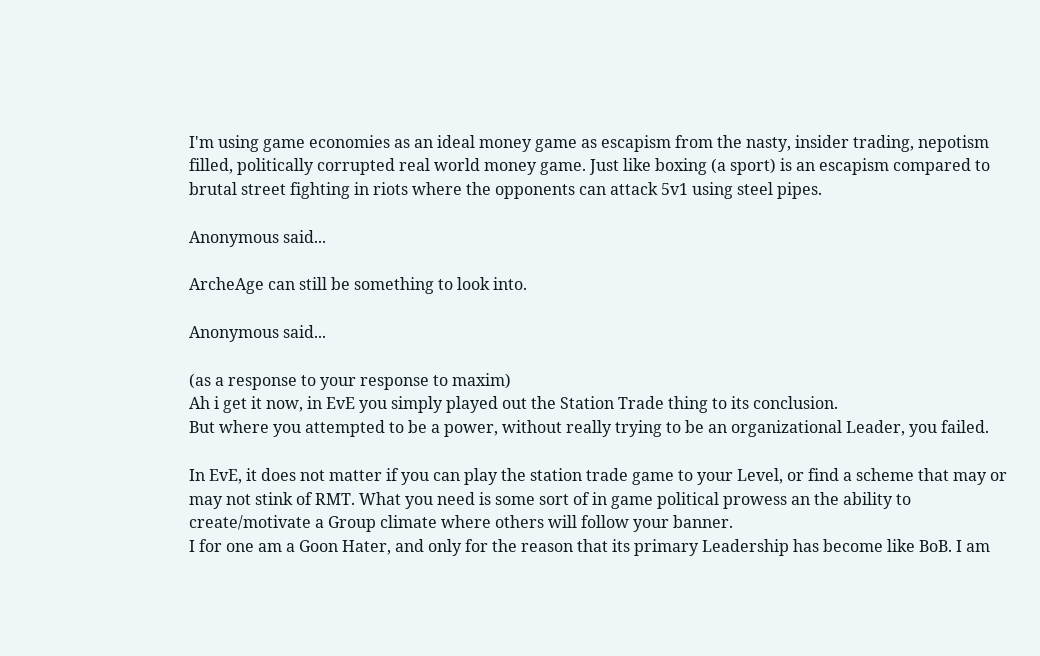I'm using game economies as an ideal money game as escapism from the nasty, insider trading, nepotism filled, politically corrupted real world money game. Just like boxing (a sport) is an escapism compared to brutal street fighting in riots where the opponents can attack 5v1 using steel pipes.

Anonymous said...

ArcheAge can still be something to look into.

Anonymous said...

(as a response to your response to maxim)
Ah i get it now, in EvE you simply played out the Station Trade thing to its conclusion.
But where you attempted to be a power, without really trying to be an organizational Leader, you failed.

In EvE, it does not matter if you can play the station trade game to your Level, or find a scheme that may or may not stink of RMT. What you need is some sort of in game political prowess an the ability to create/motivate a Group climate where others will follow your banner.
I for one am a Goon Hater, and only for the reason that its primary Leadership has become like BoB. I am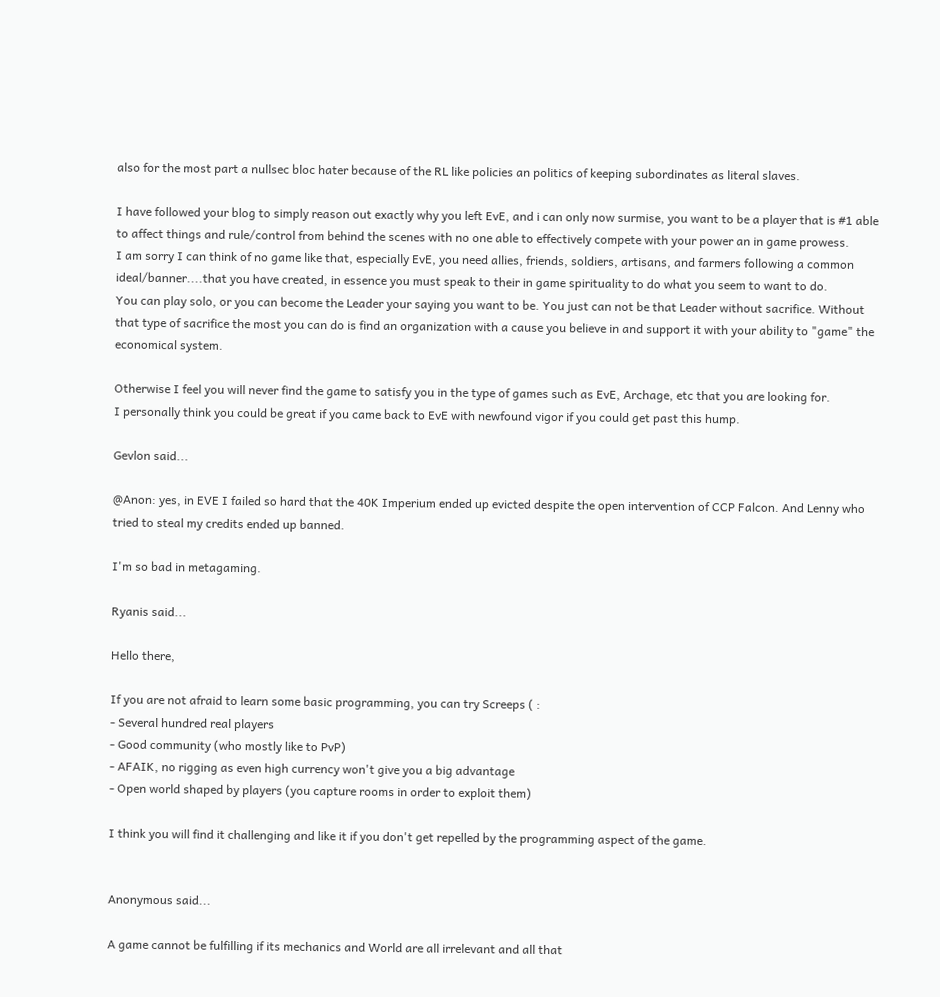also for the most part a nullsec bloc hater because of the RL like policies an politics of keeping subordinates as literal slaves.

I have followed your blog to simply reason out exactly why you left EvE, and i can only now surmise, you want to be a player that is #1 able to affect things and rule/control from behind the scenes with no one able to effectively compete with your power an in game prowess.
I am sorry I can think of no game like that, especially EvE, you need allies, friends, soldiers, artisans, and farmers following a common ideal/banner....that you have created, in essence you must speak to their in game spirituality to do what you seem to want to do.
You can play solo, or you can become the Leader your saying you want to be. You just can not be that Leader without sacrifice. Without that type of sacrifice the most you can do is find an organization with a cause you believe in and support it with your ability to "game" the economical system.

Otherwise I feel you will never find the game to satisfy you in the type of games such as EvE, Archage, etc that you are looking for.
I personally think you could be great if you came back to EvE with newfound vigor if you could get past this hump.

Gevlon said...

@Anon: yes, in EVE I failed so hard that the 40K Imperium ended up evicted despite the open intervention of CCP Falcon. And Lenny who tried to steal my credits ended up banned.

I'm so bad in metagaming.

Ryanis said...

Hello there,

If you are not afraid to learn some basic programming, you can try Screeps ( :
- Several hundred real players
- Good community (who mostly like to PvP)
- AFAIK, no rigging as even high currency won't give you a big advantage
- Open world shaped by players (you capture rooms in order to exploit them)

I think you will find it challenging and like it if you don't get repelled by the programming aspect of the game.


Anonymous said...

A game cannot be fulfilling if its mechanics and World are all irrelevant and all that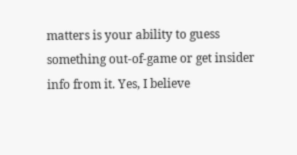matters is your ability to guess something out-of-game or get insider info from it. Yes, I believe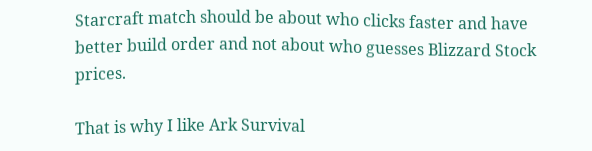Starcraft match should be about who clicks faster and have better build order and not about who guesses Blizzard Stock prices.

That is why I like Ark Survival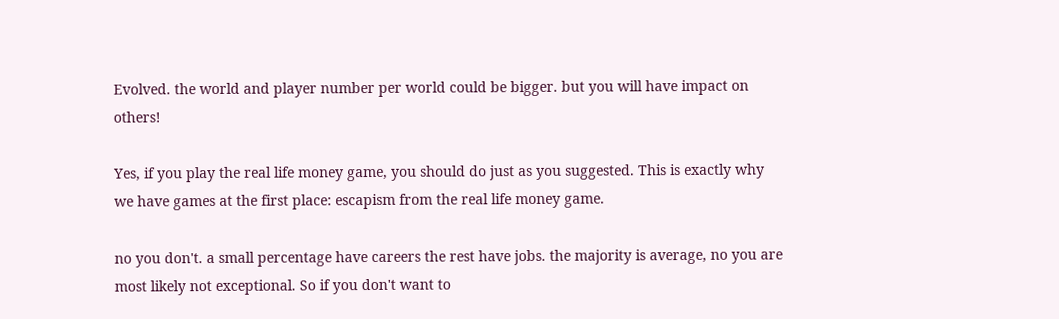Evolved. the world and player number per world could be bigger. but you will have impact on others!

Yes, if you play the real life money game, you should do just as you suggested. This is exactly why we have games at the first place: escapism from the real life money game.

no you don't. a small percentage have careers the rest have jobs. the majority is average, no you are most likely not exceptional. So if you don't want to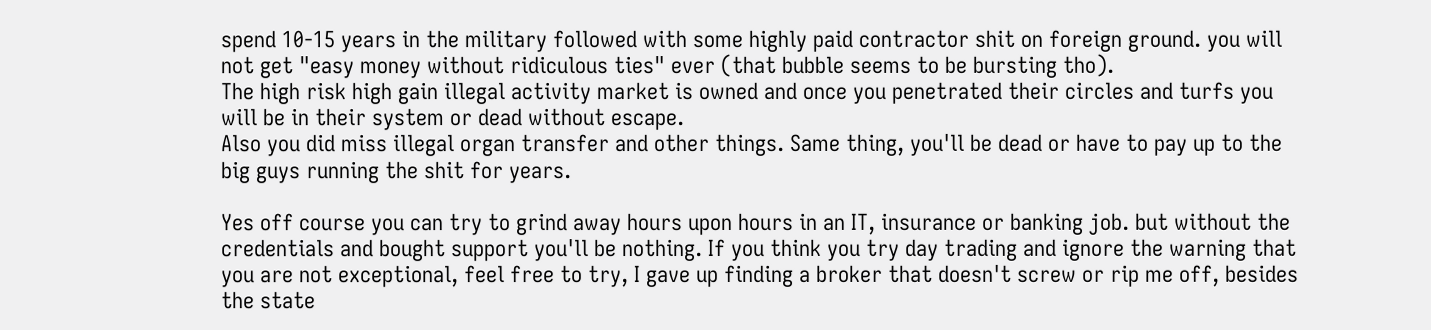spend 10-15 years in the military followed with some highly paid contractor shit on foreign ground. you will not get "easy money without ridiculous ties" ever (that bubble seems to be bursting tho).
The high risk high gain illegal activity market is owned and once you penetrated their circles and turfs you will be in their system or dead without escape.
Also you did miss illegal organ transfer and other things. Same thing, you'll be dead or have to pay up to the big guys running the shit for years.

Yes off course you can try to grind away hours upon hours in an IT, insurance or banking job. but without the credentials and bought support you'll be nothing. If you think you try day trading and ignore the warning that you are not exceptional, feel free to try, I gave up finding a broker that doesn't screw or rip me off, besides the state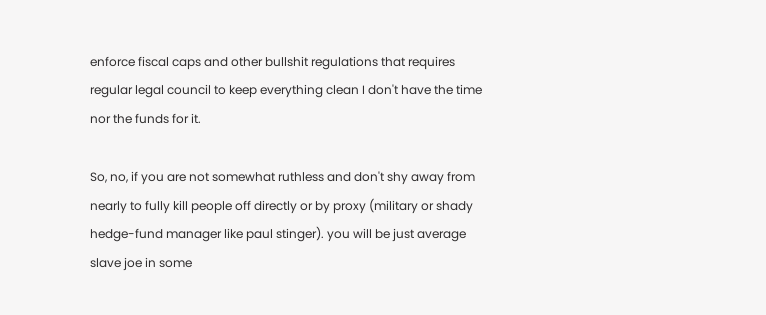enforce fiscal caps and other bullshit regulations that requires regular legal council to keep everything clean I don't have the time nor the funds for it.

So, no, if you are not somewhat ruthless and don't shy away from nearly to fully kill people off directly or by proxy (military or shady hedge-fund manager like paul stinger). you will be just average slave joe in some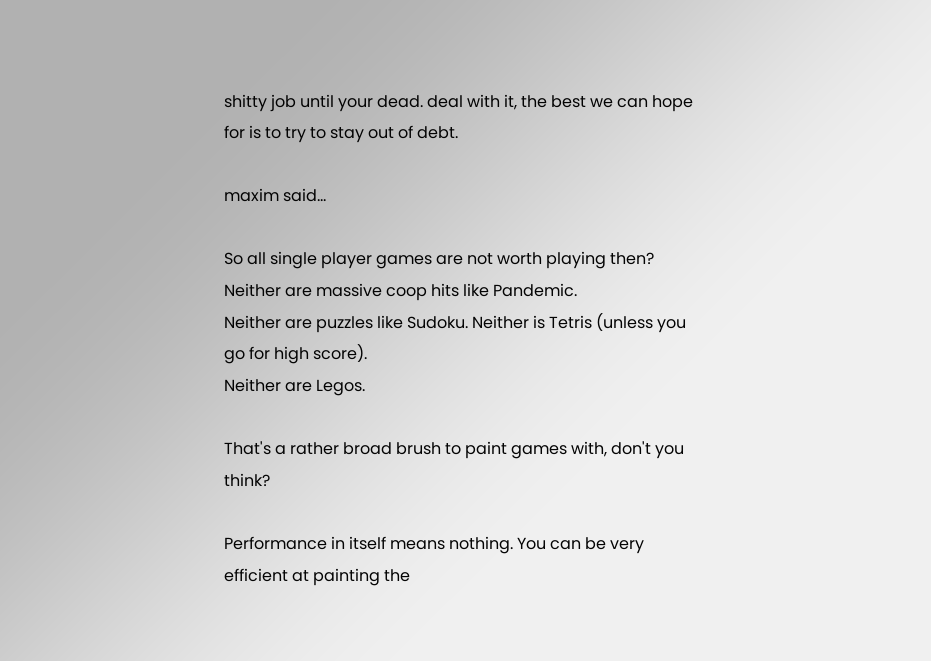shitty job until your dead. deal with it, the best we can hope for is to try to stay out of debt.

maxim said...

So all single player games are not worth playing then?
Neither are massive coop hits like Pandemic.
Neither are puzzles like Sudoku. Neither is Tetris (unless you go for high score).
Neither are Legos.

That's a rather broad brush to paint games with, don't you think?

Performance in itself means nothing. You can be very efficient at painting the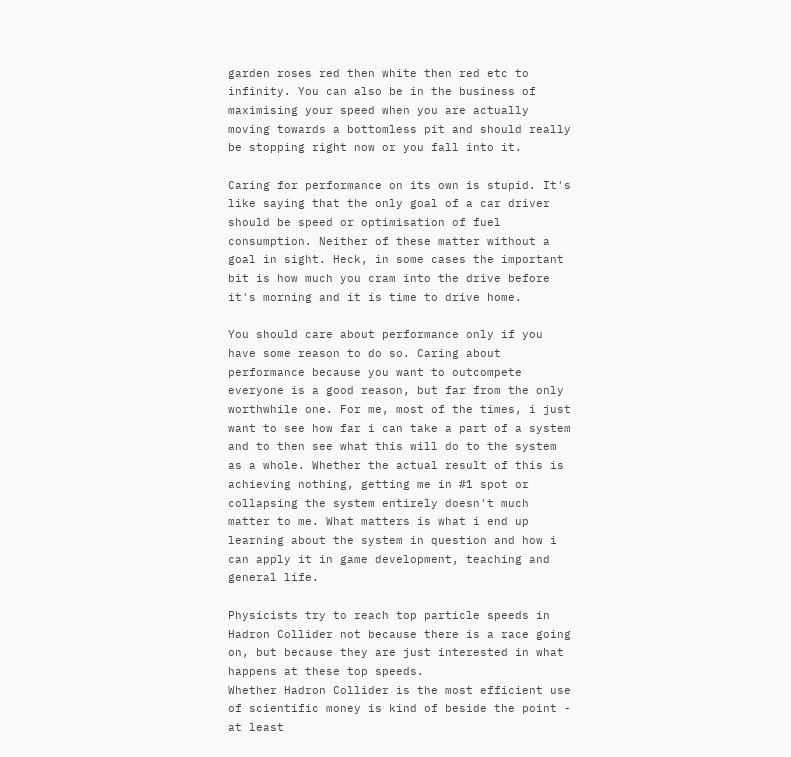garden roses red then white then red etc to infinity. You can also be in the business of maximising your speed when you are actually moving towards a bottomless pit and should really be stopping right now or you fall into it.

Caring for performance on its own is stupid. It's like saying that the only goal of a car driver should be speed or optimisation of fuel consumption. Neither of these matter without a goal in sight. Heck, in some cases the important bit is how much you cram into the drive before it's morning and it is time to drive home.

You should care about performance only if you have some reason to do so. Caring about performance because you want to outcompete everyone is a good reason, but far from the only worthwhile one. For me, most of the times, i just want to see how far i can take a part of a system and to then see what this will do to the system as a whole. Whether the actual result of this is achieving nothing, getting me in #1 spot or collapsing the system entirely doesn't much matter to me. What matters is what i end up learning about the system in question and how i can apply it in game development, teaching and general life.

Physicists try to reach top particle speeds in Hadron Collider not because there is a race going on, but because they are just interested in what happens at these top speeds.
Whether Hadron Collider is the most efficient use of scientific money is kind of beside the point - at least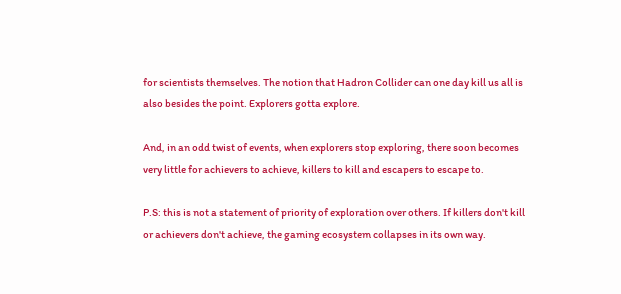for scientists themselves. The notion that Hadron Collider can one day kill us all is also besides the point. Explorers gotta explore.

And, in an odd twist of events, when explorers stop exploring, there soon becomes very little for achievers to achieve, killers to kill and escapers to escape to.

P.S: this is not a statement of priority of exploration over others. If killers don't kill or achievers don't achieve, the gaming ecosystem collapses in its own way.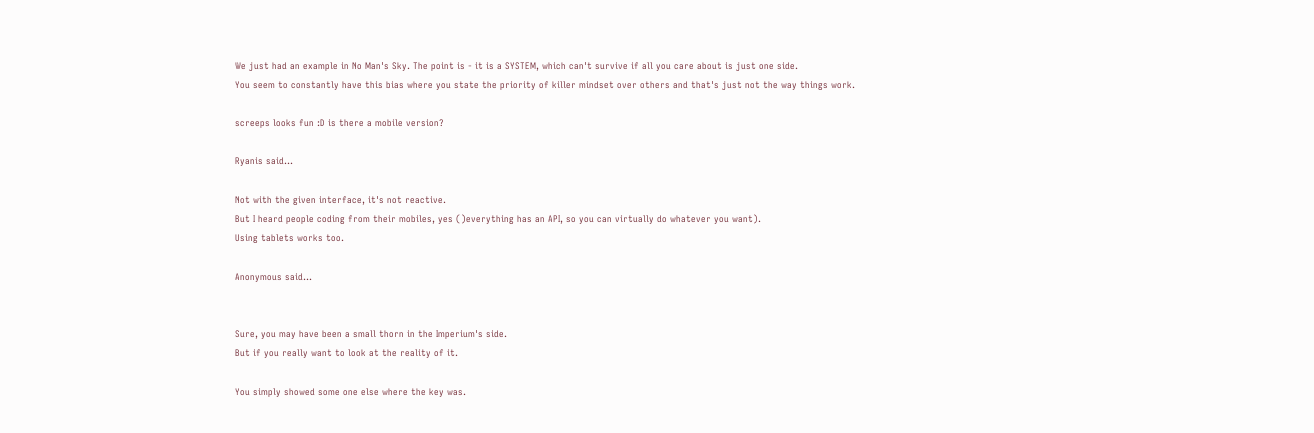We just had an example in No Man's Sky. The point is - it is a SYSTEM, which can't survive if all you care about is just one side.
You seem to constantly have this bias where you state the priority of killer mindset over others and that's just not the way things work.

screeps looks fun :D is there a mobile version?

Ryanis said...

Not with the given interface, it's not reactive.
But I heard people coding from their mobiles, yes ()everything has an API, so you can virtually do whatever you want).
Using tablets works too.

Anonymous said...


Sure, you may have been a small thorn in the Imperium's side.
But if you really want to look at the reality of it.

You simply showed some one else where the key was.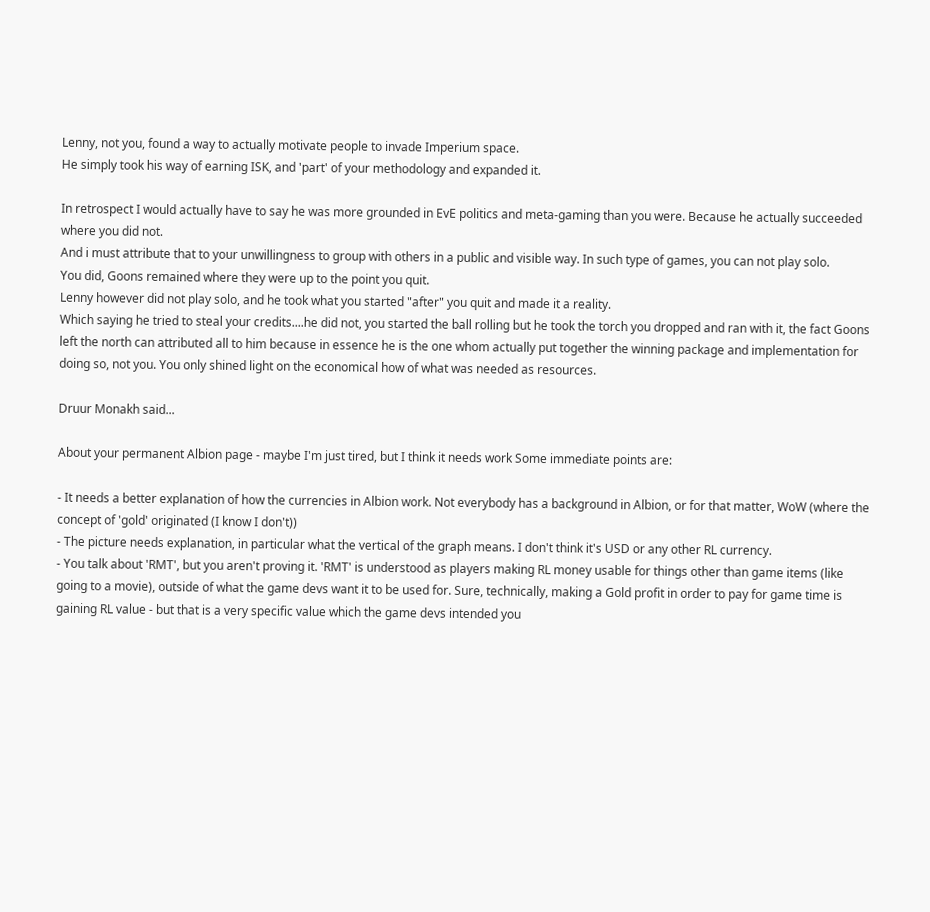Lenny, not you, found a way to actually motivate people to invade Imperium space.
He simply took his way of earning ISK, and 'part' of your methodology and expanded it.

In retrospect I would actually have to say he was more grounded in EvE politics and meta-gaming than you were. Because he actually succeeded where you did not.
And i must attribute that to your unwillingness to group with others in a public and visible way. In such type of games, you can not play solo.
You did, Goons remained where they were up to the point you quit.
Lenny however did not play solo, and he took what you started "after" you quit and made it a reality.
Which saying he tried to steal your credits....he did not, you started the ball rolling but he took the torch you dropped and ran with it, the fact Goons left the north can attributed all to him because in essence he is the one whom actually put together the winning package and implementation for doing so, not you. You only shined light on the economical how of what was needed as resources.

Druur Monakh said...

About your permanent Albion page - maybe I'm just tired, but I think it needs work Some immediate points are:

- It needs a better explanation of how the currencies in Albion work. Not everybody has a background in Albion, or for that matter, WoW (where the concept of 'gold' originated (I know I don't))
- The picture needs explanation, in particular what the vertical of the graph means. I don't think it's USD or any other RL currency.
- You talk about 'RMT', but you aren't proving it. 'RMT' is understood as players making RL money usable for things other than game items (like going to a movie), outside of what the game devs want it to be used for. Sure, technically, making a Gold profit in order to pay for game time is gaining RL value - but that is a very specific value which the game devs intended you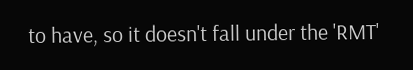to have, so it doesn't fall under the 'RMT'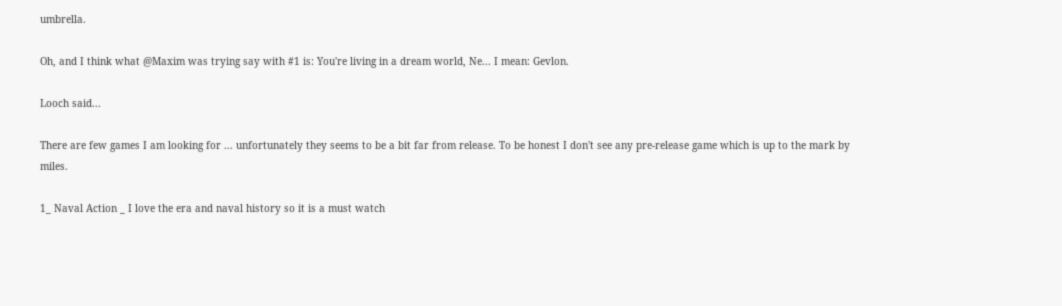umbrella.

Oh, and I think what @Maxim was trying say with #1 is: You're living in a dream world, Ne... I mean: Gevlon.

Looch said...

There are few games I am looking for ... unfortunately they seems to be a bit far from release. To be honest I don't see any pre-release game which is up to the mark by miles.

1_ Naval Action _ I love the era and naval history so it is a must watch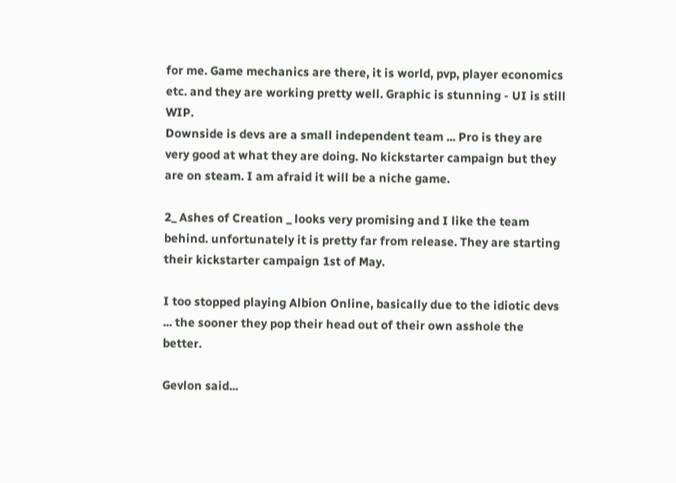for me. Game mechanics are there, it is world, pvp, player economics etc. and they are working pretty well. Graphic is stunning - UI is still WIP.
Downside is devs are a small independent team ... Pro is they are very good at what they are doing. No kickstarter campaign but they are on steam. I am afraid it will be a niche game.

2_ Ashes of Creation _ looks very promising and I like the team behind. unfortunately it is pretty far from release. They are starting their kickstarter campaign 1st of May.

I too stopped playing Albion Online, basically due to the idiotic devs ... the sooner they pop their head out of their own asshole the better.

Gevlon said...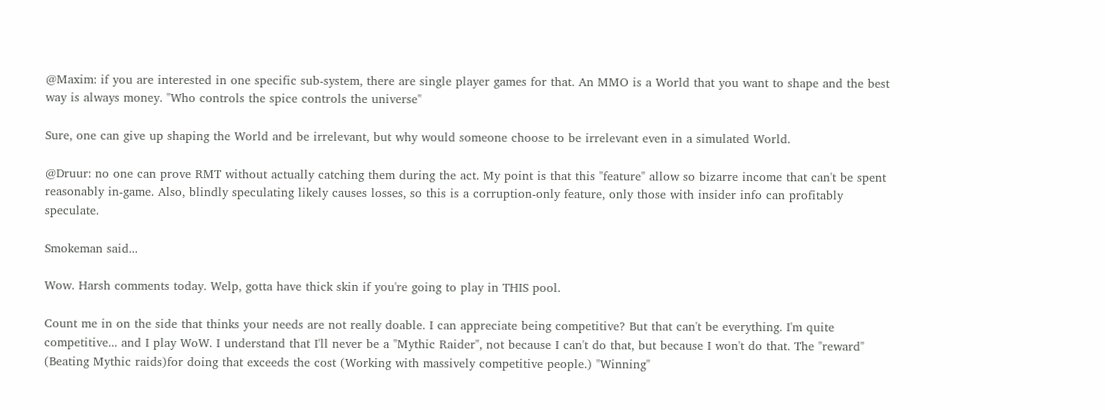@Maxim: if you are interested in one specific sub-system, there are single player games for that. An MMO is a World that you want to shape and the best way is always money. "Who controls the spice controls the universe"

Sure, one can give up shaping the World and be irrelevant, but why would someone choose to be irrelevant even in a simulated World.

@Druur: no one can prove RMT without actually catching them during the act. My point is that this "feature" allow so bizarre income that can't be spent reasonably in-game. Also, blindly speculating likely causes losses, so this is a corruption-only feature, only those with insider info can profitably speculate.

Smokeman said...

Wow. Harsh comments today. Welp, gotta have thick skin if you're going to play in THIS pool.

Count me in on the side that thinks your needs are not really doable. I can appreciate being competitive? But that can't be everything. I'm quite competitive... and I play WoW. I understand that I'll never be a "Mythic Raider", not because I can't do that, but because I won't do that. The "reward" (Beating Mythic raids)for doing that exceeds the cost (Working with massively competitive people.) "Winning"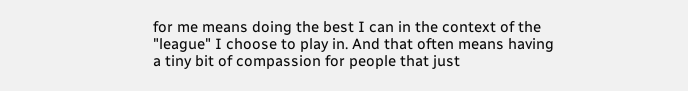for me means doing the best I can in the context of the "league" I choose to play in. And that often means having a tiny bit of compassion for people that just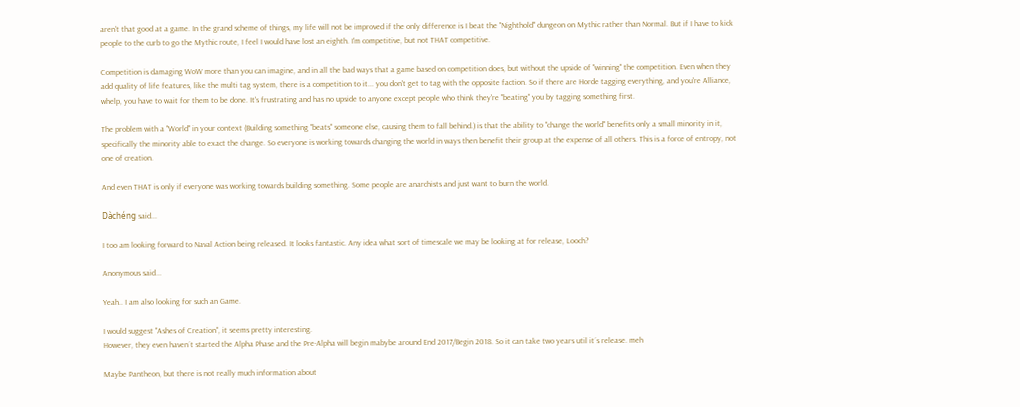aren't that good at a game. In the grand scheme of things, my life will not be improved if the only difference is I beat the "Nighthold" dungeon on Mythic rather than Normal. But if I have to kick people to the curb to go the Mythic route, I feel I would have lost an eighth. I'm competitive, but not THAT competitive.

Competition is damaging WoW more than you can imagine, and in all the bad ways that a game based on competition does, but without the upside of "winning" the competition. Even when they add quality of life features, like the multi tag system, there is a competition to it... you don't get to tag with the opposite faction. So if there are Horde tagging everything, and you're Alliance, whelp, you have to wait for them to be done. It's frustrating and has no upside to anyone except people who think they're "beating" you by tagging something first.

The problem with a "World" in your context (Building something "beats" someone else, causing them to fall behind.) is that the ability to "change the world" benefits only a small minority in it, specifically the minority able to exact the change. So everyone is working towards changing the world in ways then benefit their group at the expense of all others. This is a force of entropy, not one of creation.

And even THAT is only if everyone was working towards building something. Some people are anarchists and just want to burn the world.

Dàchéng said...

I too am looking forward to Naval Action being released. It looks fantastic. Any idea what sort of timescale we may be looking at for release, Looch?

Anonymous said...

Yeah.. I am also looking for such an Game.

I would suggest "Ashes of Creation", it seems pretty interesting.
However, they even haven´t started the Alpha Phase and the Pre-Alpha will begin mabybe around End 2017/Begin 2018. So it can take two years util it´s release. meh

Maybe Pantheon, but there is not really much information about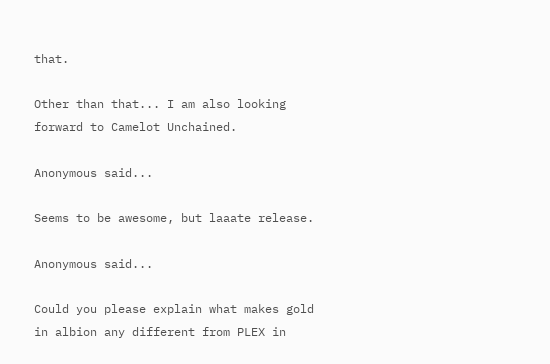that.

Other than that... I am also looking forward to Camelot Unchained.

Anonymous said...

Seems to be awesome, but laaate release.

Anonymous said...

Could you please explain what makes gold in albion any different from PLEX in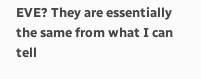EVE? They are essentially the same from what I can tell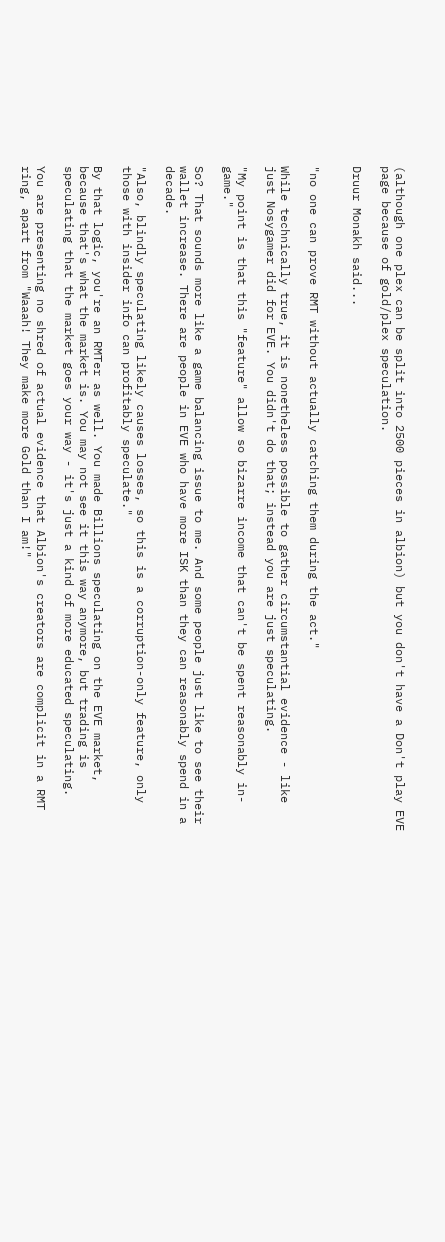(although one plex can be split into 2500 pieces in albion) but you don't have a Don't play EVE page because of gold/plex speculation.

Druur Monakh said...


"no one can prove RMT without actually catching them during the act."

While technically true, it is nonetheless possible to gather circumstantial evidence - like just Nosygamer did for EVE. You didn't do that; instead you are just speculating.

"My point is that this "feature" allow so bizarre income that can't be spent reasonably in-game."

So? That sounds more like a game balancing issue to me. And some people just like to see their wallet increase. There are people in EVE who have more ISK than they can reasonably spend in a decade.

"Also, blindly speculating likely causes losses, so this is a corruption-only feature, only those with insider info can profitably speculate."

By that logic, you're an RMTer as well. You made Billions speculating on the EVE market, because that's what the market is. You may not see it this way anymore, but trading is speculating that the market goes your way - it's just a kind of more educated speculating.

You are presenting no shred of actual evidence that Albion's creators are complicit in a RMT ring, apart from "Waaah! They make more Gold than I am!"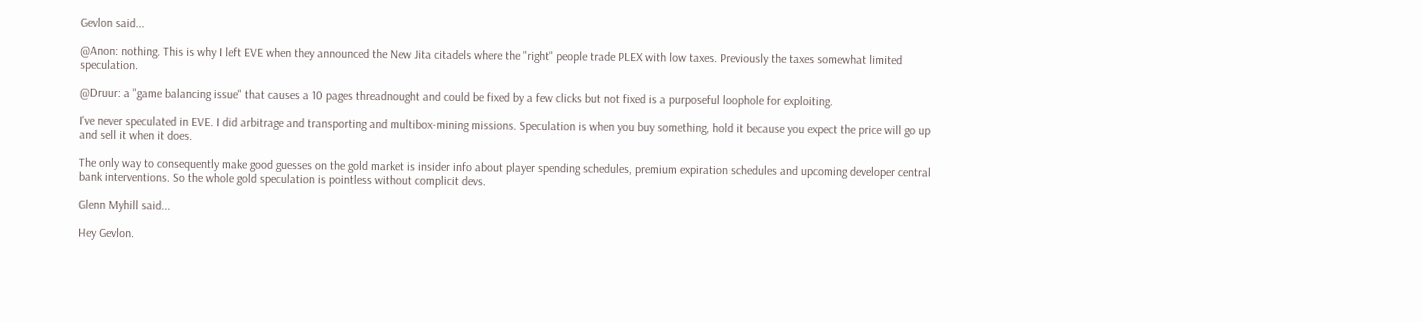Gevlon said...

@Anon: nothing. This is why I left EVE when they announced the New Jita citadels where the "right" people trade PLEX with low taxes. Previously the taxes somewhat limited speculation.

@Druur: a "game balancing issue" that causes a 10 pages threadnought and could be fixed by a few clicks but not fixed is a purposeful loophole for exploiting.

I've never speculated in EVE. I did arbitrage and transporting and multibox-mining missions. Speculation is when you buy something, hold it because you expect the price will go up and sell it when it does.

The only way to consequently make good guesses on the gold market is insider info about player spending schedules, premium expiration schedules and upcoming developer central bank interventions. So the whole gold speculation is pointless without complicit devs.

Glenn Myhill said...

Hey Gevlon.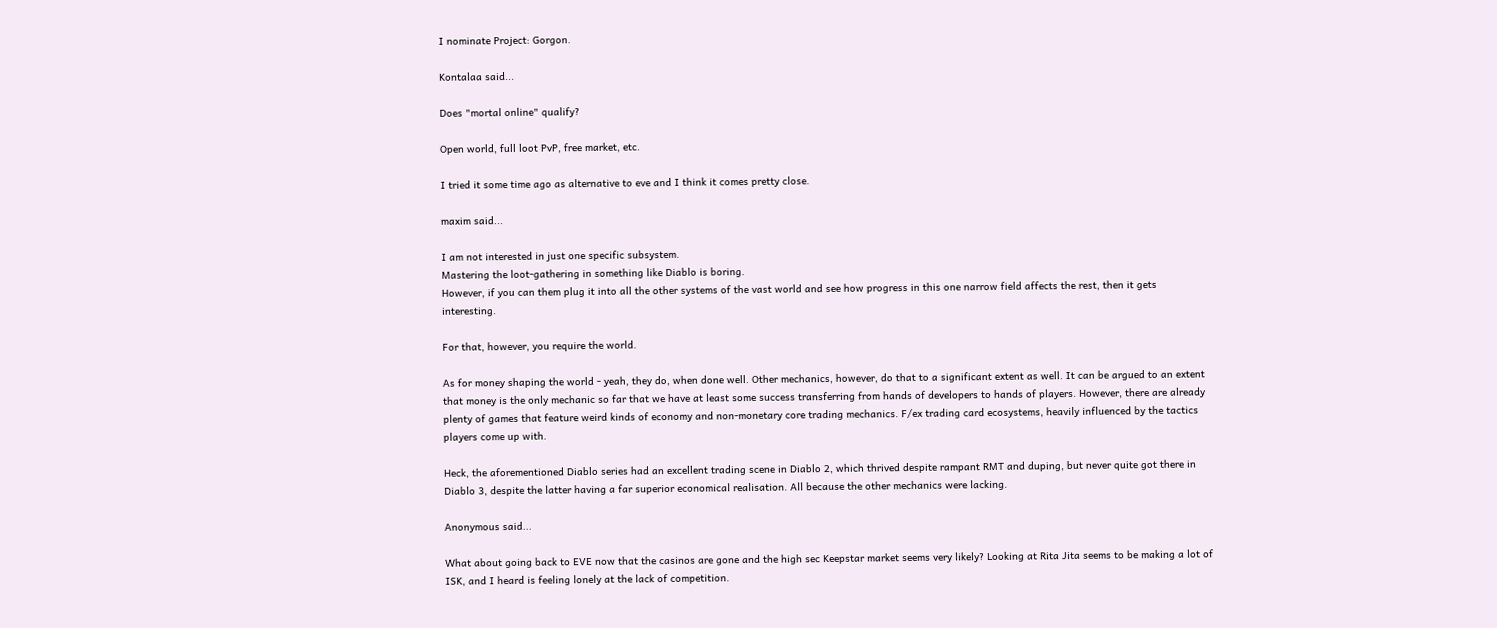I nominate Project: Gorgon.

Kontalaa said...

Does "mortal online" qualify?

Open world, full loot PvP, free market, etc.

I tried it some time ago as alternative to eve and I think it comes pretty close.

maxim said...

I am not interested in just one specific subsystem.
Mastering the loot-gathering in something like Diablo is boring.
However, if you can them plug it into all the other systems of the vast world and see how progress in this one narrow field affects the rest, then it gets interesting.

For that, however, you require the world.

As for money shaping the world - yeah, they do, when done well. Other mechanics, however, do that to a significant extent as well. It can be argued to an extent that money is the only mechanic so far that we have at least some success transferring from hands of developers to hands of players. However, there are already plenty of games that feature weird kinds of economy and non-monetary core trading mechanics. F/ex trading card ecosystems, heavily influenced by the tactics players come up with.

Heck, the aforementioned Diablo series had an excellent trading scene in Diablo 2, which thrived despite rampant RMT and duping, but never quite got there in Diablo 3, despite the latter having a far superior economical realisation. All because the other mechanics were lacking.

Anonymous said...

What about going back to EVE now that the casinos are gone and the high sec Keepstar market seems very likely? Looking at Rita Jita seems to be making a lot of ISK, and I heard is feeling lonely at the lack of competition.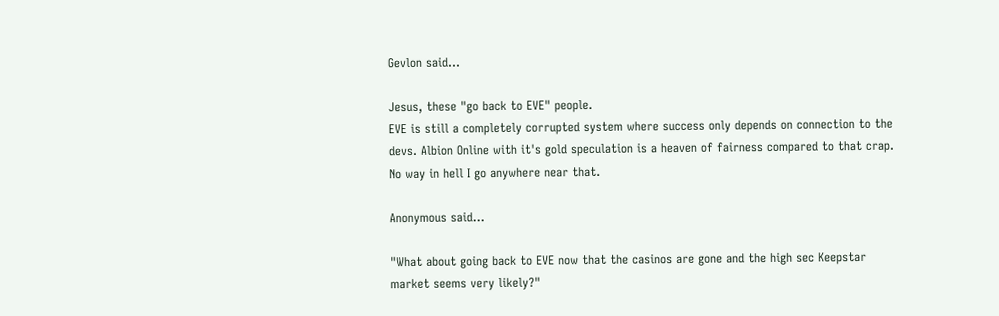Gevlon said...

Jesus, these "go back to EVE" people.
EVE is still a completely corrupted system where success only depends on connection to the devs. Albion Online with it's gold speculation is a heaven of fairness compared to that crap. No way in hell I go anywhere near that.

Anonymous said...

"What about going back to EVE now that the casinos are gone and the high sec Keepstar market seems very likely?"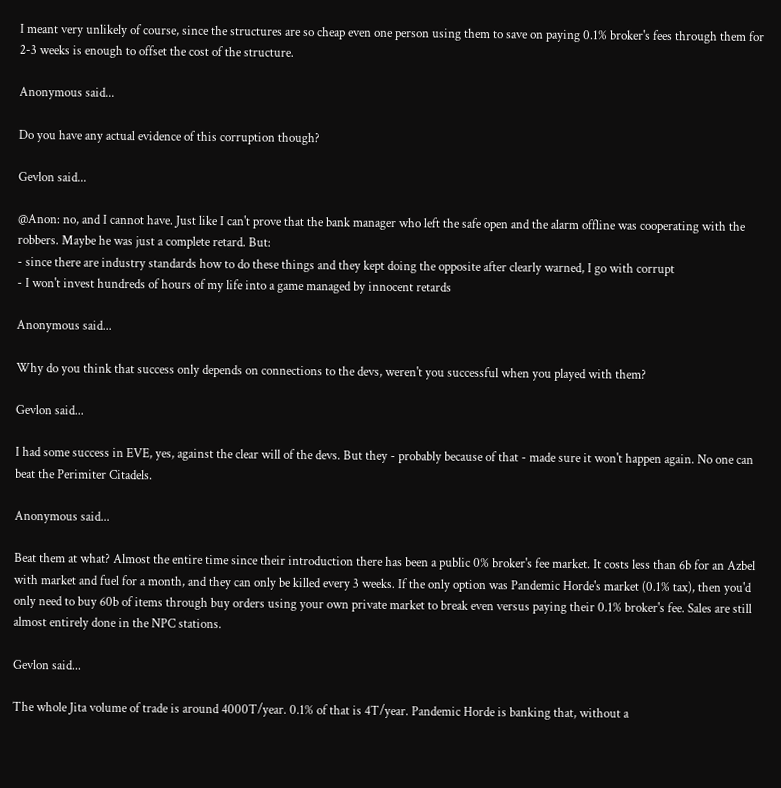I meant very unlikely of course, since the structures are so cheap even one person using them to save on paying 0.1% broker's fees through them for 2-3 weeks is enough to offset the cost of the structure.

Anonymous said...

Do you have any actual evidence of this corruption though?

Gevlon said...

@Anon: no, and I cannot have. Just like I can't prove that the bank manager who left the safe open and the alarm offline was cooperating with the robbers. Maybe he was just a complete retard. But:
- since there are industry standards how to do these things and they kept doing the opposite after clearly warned, I go with corrupt
- I won't invest hundreds of hours of my life into a game managed by innocent retards

Anonymous said...

Why do you think that success only depends on connections to the devs, weren't you successful when you played with them?

Gevlon said...

I had some success in EVE, yes, against the clear will of the devs. But they - probably because of that - made sure it won't happen again. No one can beat the Perimiter Citadels.

Anonymous said...

Beat them at what? Almost the entire time since their introduction there has been a public 0% broker's fee market. It costs less than 6b for an Azbel with market and fuel for a month, and they can only be killed every 3 weeks. If the only option was Pandemic Horde's market (0.1% tax), then you'd only need to buy 60b of items through buy orders using your own private market to break even versus paying their 0.1% broker's fee. Sales are still almost entirely done in the NPC stations.

Gevlon said...

The whole Jita volume of trade is around 4000T/year. 0.1% of that is 4T/year. Pandemic Horde is banking that, without a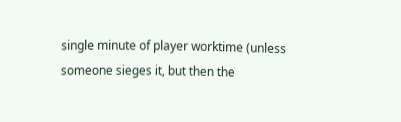single minute of player worktime (unless someone sieges it, but then the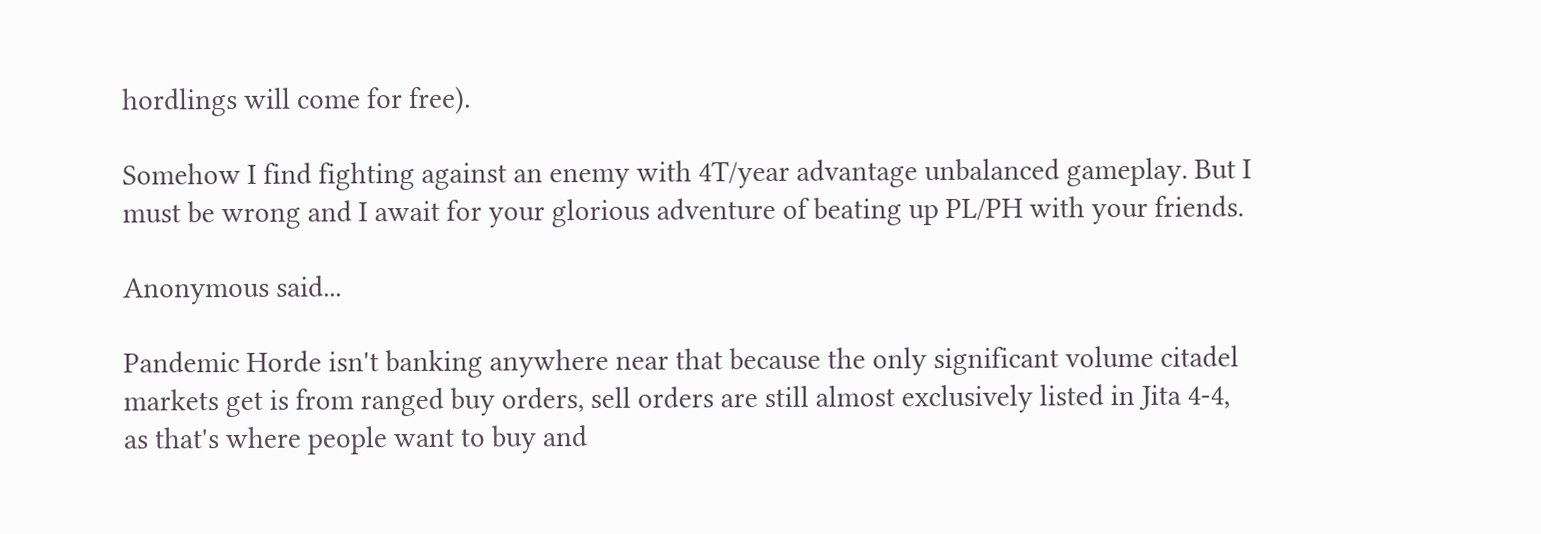hordlings will come for free).

Somehow I find fighting against an enemy with 4T/year advantage unbalanced gameplay. But I must be wrong and I await for your glorious adventure of beating up PL/PH with your friends.

Anonymous said...

Pandemic Horde isn't banking anywhere near that because the only significant volume citadel markets get is from ranged buy orders, sell orders are still almost exclusively listed in Jita 4-4, as that's where people want to buy and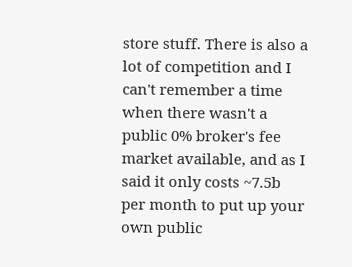store stuff. There is also a lot of competition and I can't remember a time when there wasn't a public 0% broker's fee market available, and as I said it only costs ~7.5b per month to put up your own public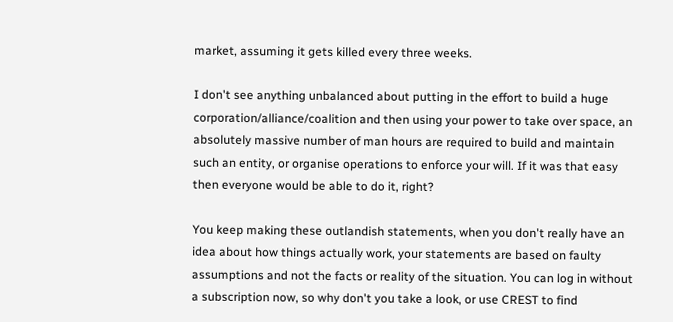market, assuming it gets killed every three weeks.

I don't see anything unbalanced about putting in the effort to build a huge corporation/alliance/coalition and then using your power to take over space, an absolutely massive number of man hours are required to build and maintain such an entity, or organise operations to enforce your will. If it was that easy then everyone would be able to do it, right?

You keep making these outlandish statements, when you don't really have an idea about how things actually work, your statements are based on faulty assumptions and not the facts or reality of the situation. You can log in without a subscription now, so why don't you take a look, or use CREST to find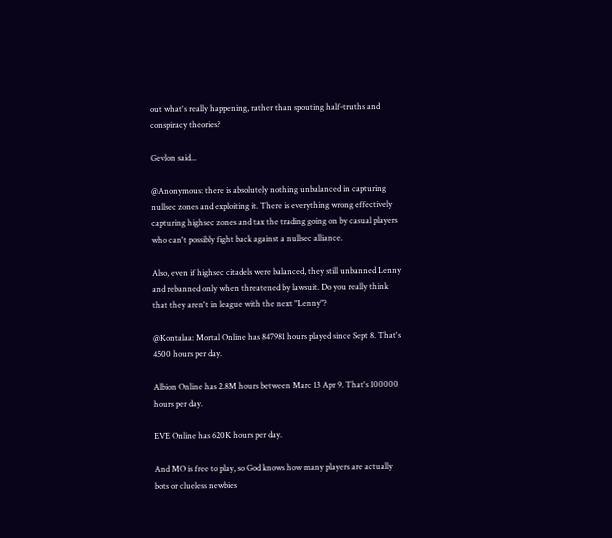out what's really happening, rather than spouting half-truths and conspiracy theories?

Gevlon said...

@Anonymous: there is absolutely nothing unbalanced in capturing nullsec zones and exploiting it. There is everything wrong effectively capturing highsec zones and tax the trading going on by casual players who can't possibly fight back against a nullsec alliance.

Also, even if highsec citadels were balanced, they still unbanned Lenny and rebanned only when threatened by lawsuit. Do you really think that they aren't in league with the next "Lenny"?

@Kontalaa: Mortal Online has 847981 hours played since Sept 8. That's 4500 hours per day.

Albion Online has 2.8M hours between Marc 13 Apr 9. That's 100000 hours per day.

EVE Online has 620K hours per day.

And MO is free to play, so God knows how many players are actually bots or clueless newbies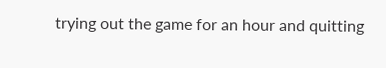trying out the game for an hour and quitting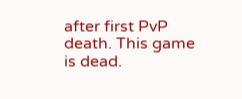after first PvP death. This game is dead.